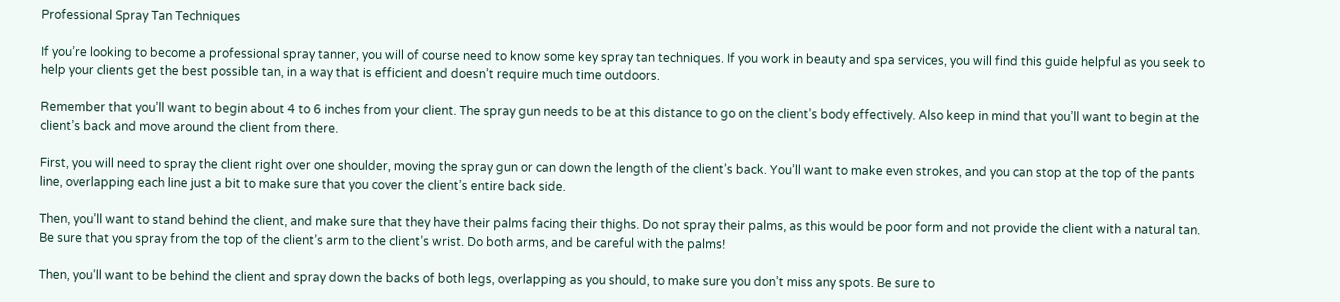Professional Spray Tan Techniques

If you’re looking to become a professional spray tanner, you will of course need to know some key spray tan techniques. If you work in beauty and spa services, you will find this guide helpful as you seek to help your clients get the best possible tan, in a way that is efficient and doesn’t require much time outdoors.

Remember that you’ll want to begin about 4 to 6 inches from your client. The spray gun needs to be at this distance to go on the client’s body effectively. Also keep in mind that you’ll want to begin at the client’s back and move around the client from there.

First, you will need to spray the client right over one shoulder, moving the spray gun or can down the length of the client’s back. You’ll want to make even strokes, and you can stop at the top of the pants line, overlapping each line just a bit to make sure that you cover the client’s entire back side.

Then, you’ll want to stand behind the client, and make sure that they have their palms facing their thighs. Do not spray their palms, as this would be poor form and not provide the client with a natural tan. Be sure that you spray from the top of the client’s arm to the client’s wrist. Do both arms, and be careful with the palms!

Then, you’ll want to be behind the client and spray down the backs of both legs, overlapping as you should, to make sure you don’t miss any spots. Be sure to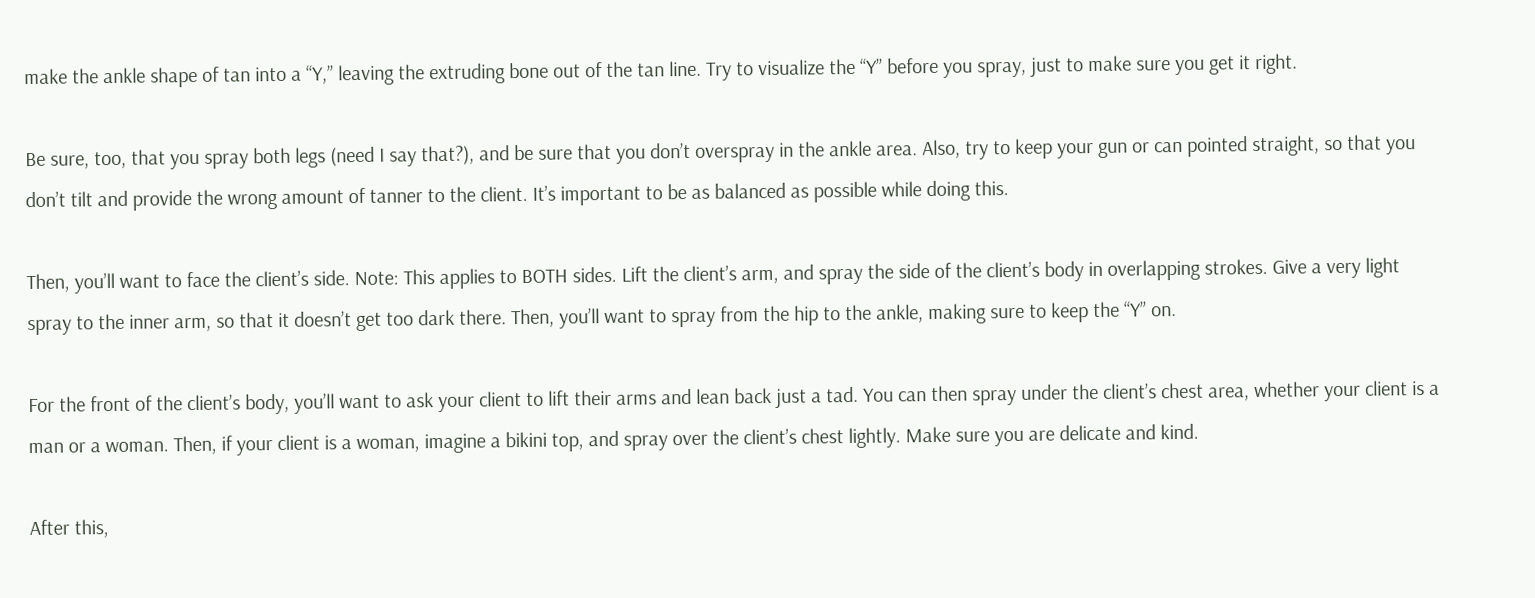make the ankle shape of tan into a “Y,” leaving the extruding bone out of the tan line. Try to visualize the “Y” before you spray, just to make sure you get it right.

Be sure, too, that you spray both legs (need I say that?), and be sure that you don’t overspray in the ankle area. Also, try to keep your gun or can pointed straight, so that you don’t tilt and provide the wrong amount of tanner to the client. It’s important to be as balanced as possible while doing this.

Then, you’ll want to face the client’s side. Note: This applies to BOTH sides. Lift the client’s arm, and spray the side of the client’s body in overlapping strokes. Give a very light spray to the inner arm, so that it doesn’t get too dark there. Then, you’ll want to spray from the hip to the ankle, making sure to keep the “Y” on.

For the front of the client’s body, you’ll want to ask your client to lift their arms and lean back just a tad. You can then spray under the client’s chest area, whether your client is a man or a woman. Then, if your client is a woman, imagine a bikini top, and spray over the client’s chest lightly. Make sure you are delicate and kind.

After this,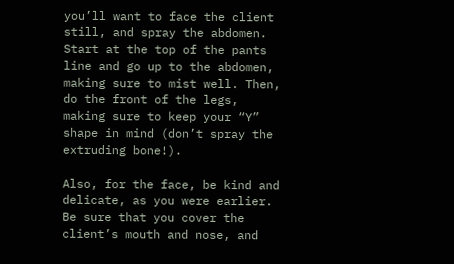you’ll want to face the client still, and spray the abdomen. Start at the top of the pants line and go up to the abdomen, making sure to mist well. Then, do the front of the legs, making sure to keep your “Y” shape in mind (don’t spray the extruding bone!).

Also, for the face, be kind and delicate, as you were earlier. Be sure that you cover the client’s mouth and nose, and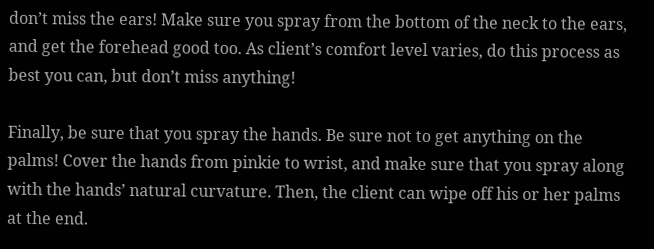don’t miss the ears! Make sure you spray from the bottom of the neck to the ears, and get the forehead good too. As client’s comfort level varies, do this process as best you can, but don’t miss anything!

Finally, be sure that you spray the hands. Be sure not to get anything on the palms! Cover the hands from pinkie to wrist, and make sure that you spray along with the hands’ natural curvature. Then, the client can wipe off his or her palms at the end.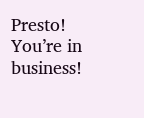Presto! You’re in business!